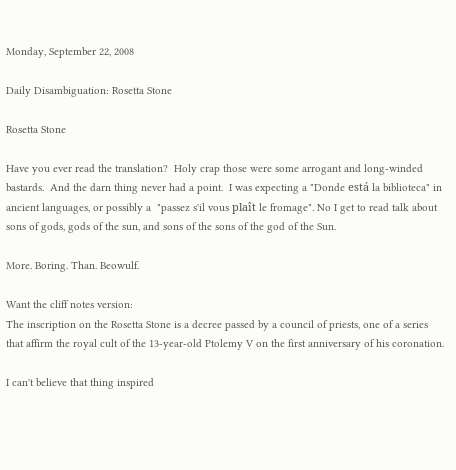Monday, September 22, 2008

Daily Disambiguation: Rosetta Stone

Rosetta Stone

Have you ever read the translation?  Holy crap those were some arrogant and long-winded bastards.  And the darn thing never had a point.  I was expecting a "Donde está la biblioteca" in ancient languages, or possibly a  "passez s'il vous plaît le fromage". No I get to read talk about sons of gods, gods of the sun, and sons of the sons of the god of the Sun.

More. Boring. Than. Beowulf.

Want the cliff notes version:
The inscription on the Rosetta Stone is a decree passed by a council of priests, one of a series that affirm the royal cult of the 13-year-old Ptolemy V on the first anniversary of his coronation.

I can't believe that thing inspired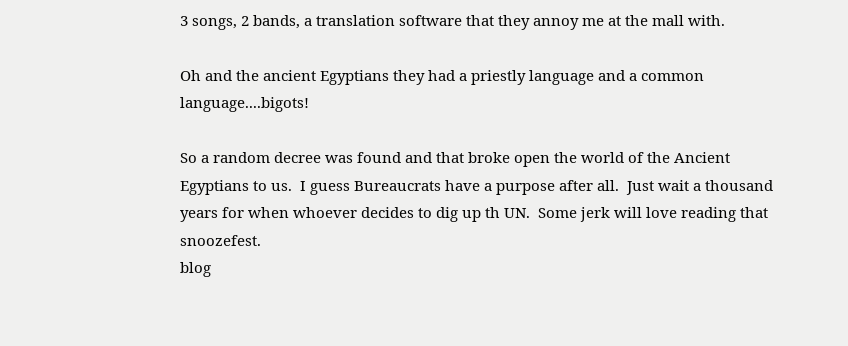3 songs, 2 bands, a translation software that they annoy me at the mall with.

Oh and the ancient Egyptians they had a priestly language and a common language....bigots!

So a random decree was found and that broke open the world of the Ancient Egyptians to us.  I guess Bureaucrats have a purpose after all.  Just wait a thousand years for when whoever decides to dig up th UN.  Some jerk will love reading that snoozefest.
blog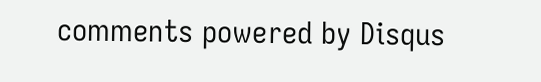comments powered by Disqus